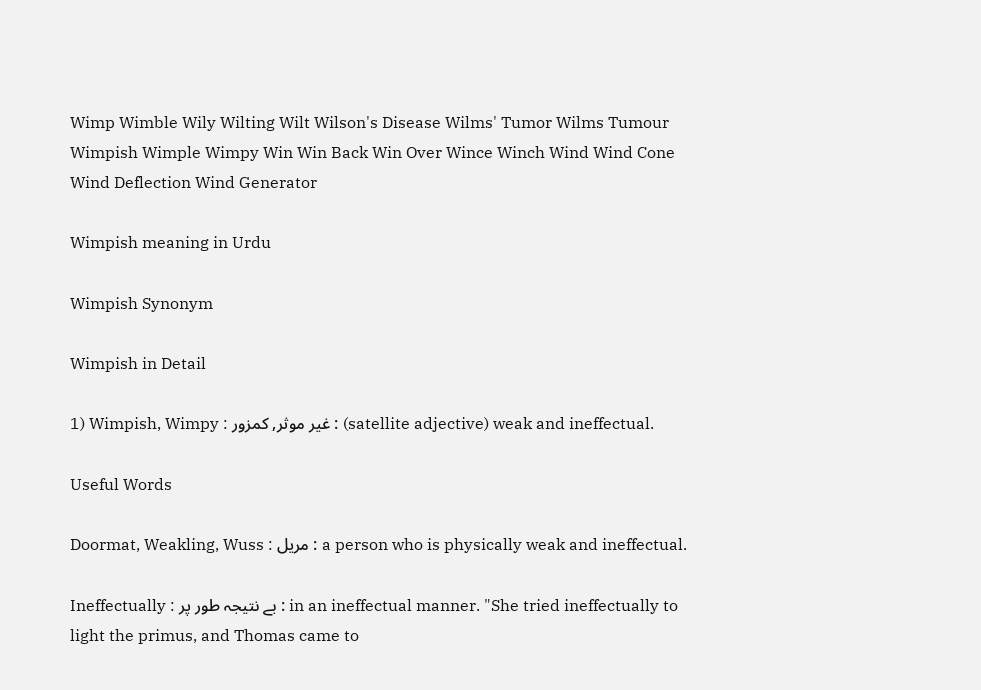Wimp Wimble Wily Wilting Wilt Wilson's Disease Wilms' Tumor Wilms Tumour Wimpish Wimple Wimpy Win Win Back Win Over Wince Winch Wind Wind Cone Wind Deflection Wind Generator

Wimpish meaning in Urdu

Wimpish Synonym

Wimpish in Detail

1) Wimpish, Wimpy : غیر موثر, کمزور : (satellite adjective) weak and ineffectual.

Useful Words

Doormat, Weakling, Wuss : مریل : a person who is physically weak and ineffectual.

Ineffectually : بے نتیجہ طور پر : in an ineffectual manner. "She tried ineffectually to light the primus, and Thomas came to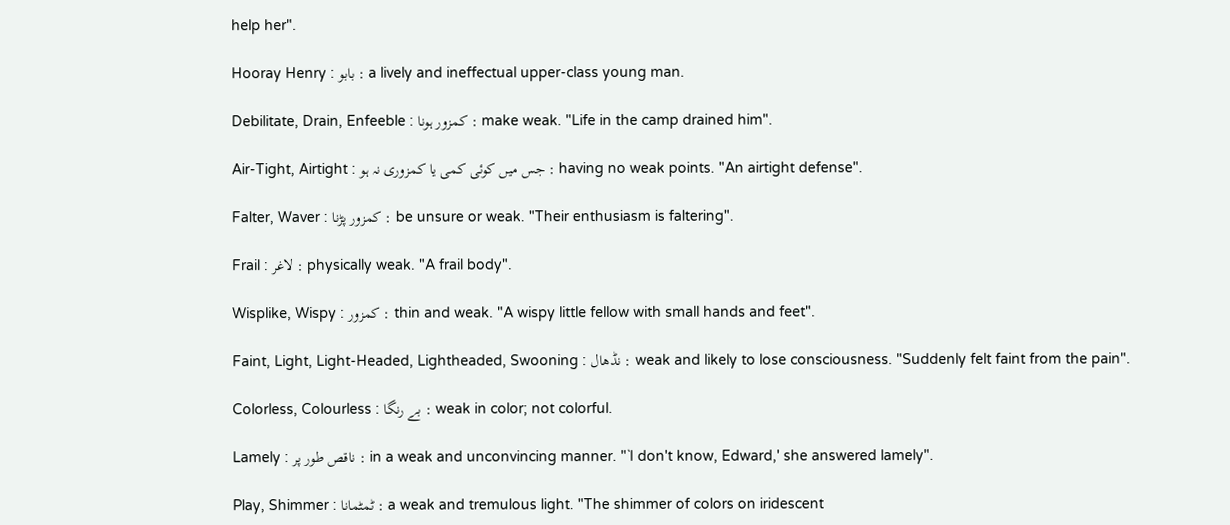help her".

Hooray Henry : بابو : a lively and ineffectual upper-class young man.

Debilitate, Drain, Enfeeble : کمزور ہونا : make weak. "Life in the camp drained him".

Air-Tight, Airtight : جس میں کوئی کمی یا کمزوری نہ ہو : having no weak points. "An airtight defense".

Falter, Waver : کمزور پڑنا : be unsure or weak. "Their enthusiasm is faltering".

Frail : لاغر : physically weak. "A frail body".

Wisplike, Wispy : کمزور : thin and weak. "A wispy little fellow with small hands and feet".

Faint, Light, Light-Headed, Lightheaded, Swooning : نڈھال : weak and likely to lose consciousness. "Suddenly felt faint from the pain".

Colorless, Colourless : بے رنگا : weak in color; not colorful.

Lamely : ناقص طور پر : in a weak and unconvincing manner. "`I don't know, Edward,' she answered lamely".

Play, Shimmer : ٹمٹمانا : a weak and tremulous light. "The shimmer of colors on iridescent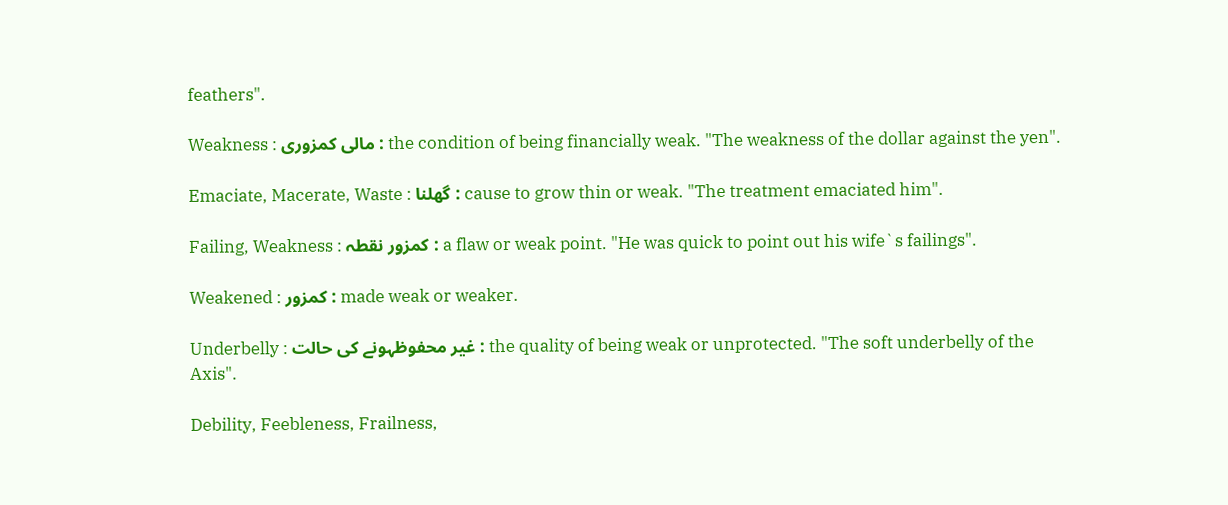feathers".

Weakness : مالی کمزوری : the condition of being financially weak. "The weakness of the dollar against the yen".

Emaciate, Macerate, Waste : گھلنا : cause to grow thin or weak. "The treatment emaciated him".

Failing, Weakness : کمزور نقطہ : a flaw or weak point. "He was quick to point out his wife`s failings".

Weakened : کمزور : made weak or weaker.

Underbelly : غیر محفوظہونے کی حالت : the quality of being weak or unprotected. "The soft underbelly of the Axis".

Debility, Feebleness, Frailness,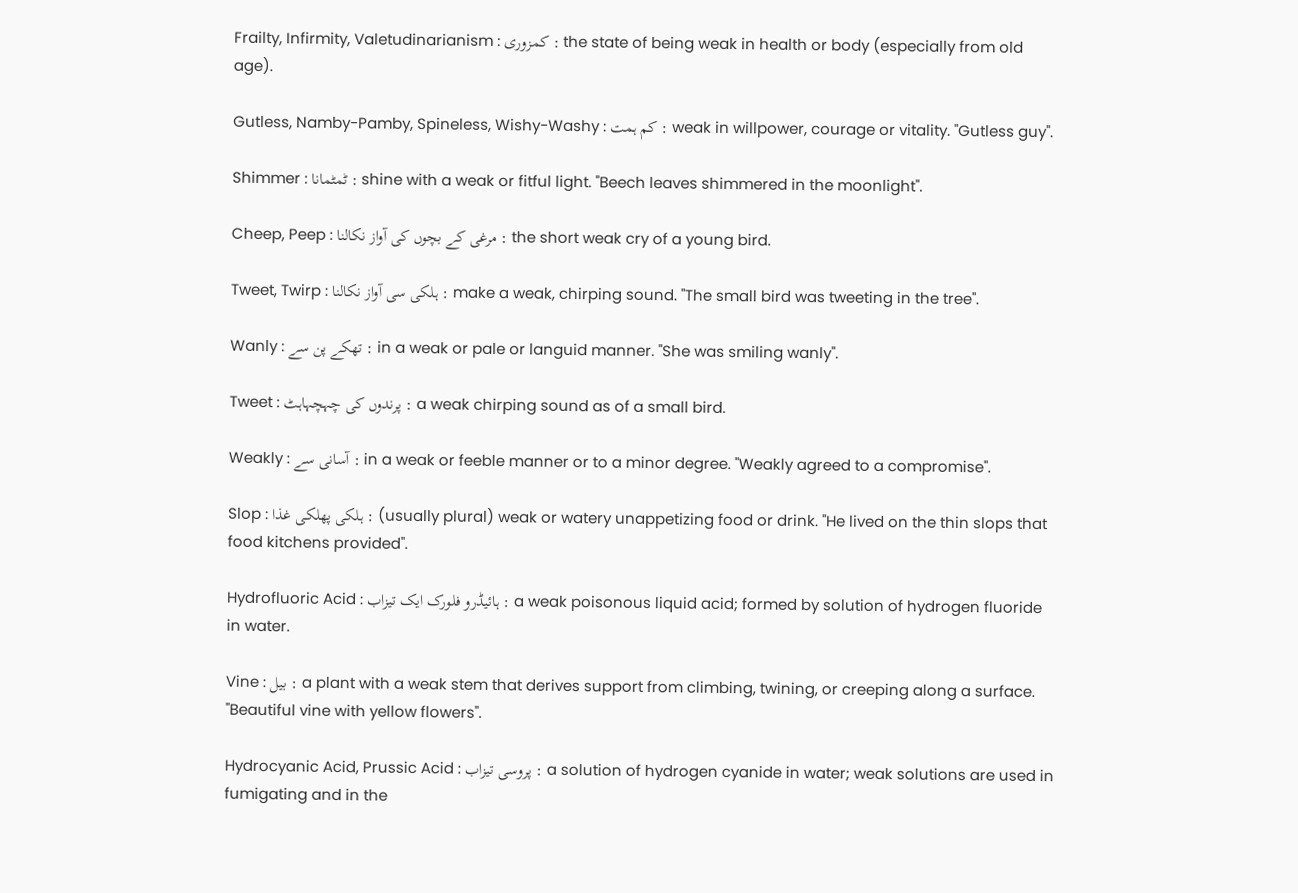Frailty, Infirmity, Valetudinarianism : کمزوری : the state of being weak in health or body (especially from old age).

Gutless, Namby-Pamby, Spineless, Wishy-Washy : کم ہمت : weak in willpower, courage or vitality. "Gutless guy".

Shimmer : ٹمٹمانا : shine with a weak or fitful light. "Beech leaves shimmered in the moonlight".

Cheep, Peep : مرغی کے بچوں کی آواز نکالنا : the short weak cry of a young bird.

Tweet, Twirp : ہلکی سی آواز نکالنا : make a weak, chirping sound. "The small bird was tweeting in the tree".

Wanly : تھکے پن سے : in a weak or pale or languid manner. "She was smiling wanly".

Tweet : پرندوں کی چہچہاہٹ : a weak chirping sound as of a small bird.

Weakly : آسانی سے : in a weak or feeble manner or to a minor degree. "Weakly agreed to a compromise".

Slop : ہلکی پھلکی غذا : (usually plural) weak or watery unappetizing food or drink. "He lived on the thin slops that food kitchens provided".

Hydrofluoric Acid : ہائیڈرو فلورک ایک تیزاب : a weak poisonous liquid acid; formed by solution of hydrogen fluoride in water.

Vine : بیل : a plant with a weak stem that derives support from climbing, twining, or creeping along a surface. "Beautiful vine with yellow flowers".

Hydrocyanic Acid, Prussic Acid : پروسی تیزاب : a solution of hydrogen cyanide in water; weak solutions are used in fumigating and in the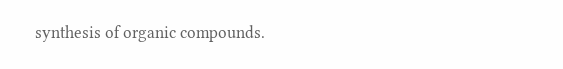synthesis of organic compounds.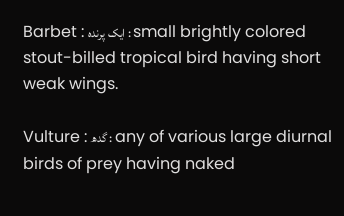Barbet : ایک پرندہ : small brightly colored stout-billed tropical bird having short weak wings.

Vulture : گدھ : any of various large diurnal birds of prey having naked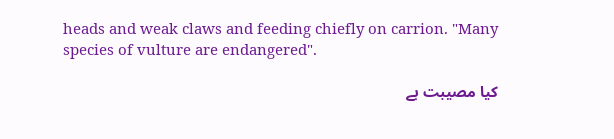heads and weak claws and feeding chiefly on carrion. "Many species of vulture are endangered".

کیا مصیبت ہے